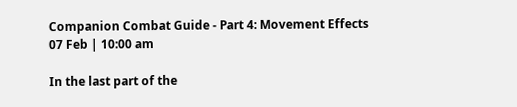Companion Combat Guide - Part 4: Movement Effects
07 Feb | 10:00 am

In the last part of the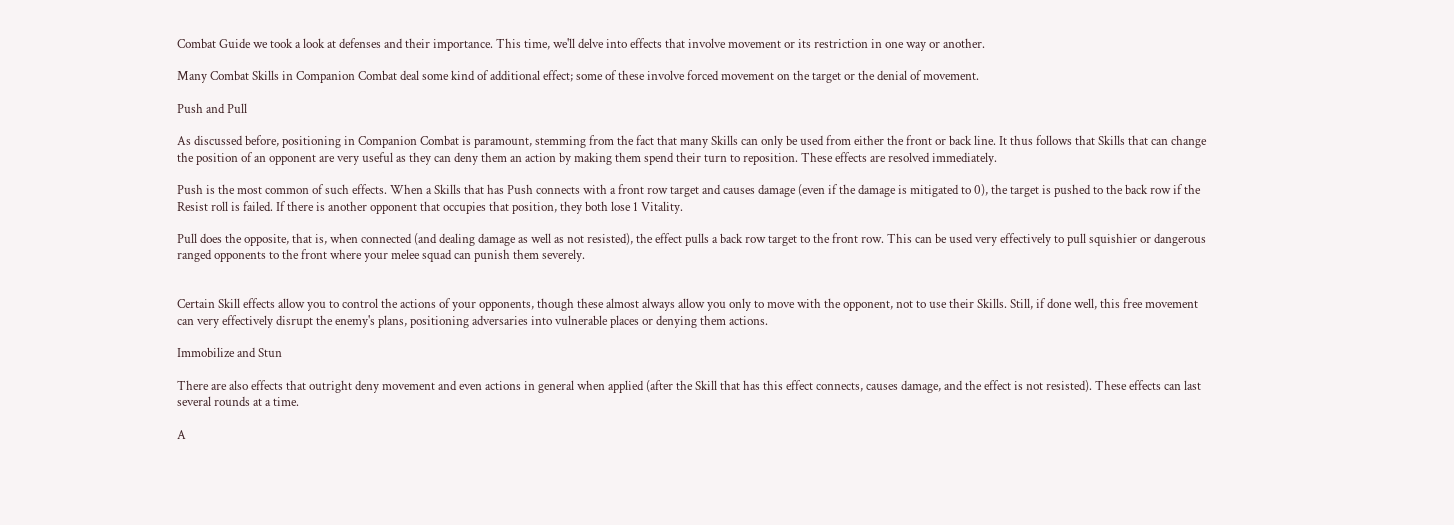Combat Guide we took a look at defenses and their importance. This time, we'll delve into effects that involve movement or its restriction in one way or another.

Many Combat Skills in Companion Combat deal some kind of additional effect; some of these involve forced movement on the target or the denial of movement.

Push and Pull

As discussed before, positioning in Companion Combat is paramount, stemming from the fact that many Skills can only be used from either the front or back line. It thus follows that Skills that can change the position of an opponent are very useful as they can deny them an action by making them spend their turn to reposition. These effects are resolved immediately.

Push is the most common of such effects. When a Skills that has Push connects with a front row target and causes damage (even if the damage is mitigated to 0), the target is pushed to the back row if the Resist roll is failed. If there is another opponent that occupies that position, they both lose 1 Vitality.

Pull does the opposite, that is, when connected (and dealing damage as well as not resisted), the effect pulls a back row target to the front row. This can be used very effectively to pull squishier or dangerous ranged opponents to the front where your melee squad can punish them severely.


Certain Skill effects allow you to control the actions of your opponents, though these almost always allow you only to move with the opponent, not to use their Skills. Still, if done well, this free movement can very effectively disrupt the enemy's plans, positioning adversaries into vulnerable places or denying them actions.

Immobilize and Stun

There are also effects that outright deny movement and even actions in general when applied (after the Skill that has this effect connects, causes damage, and the effect is not resisted). These effects can last several rounds at a time.

A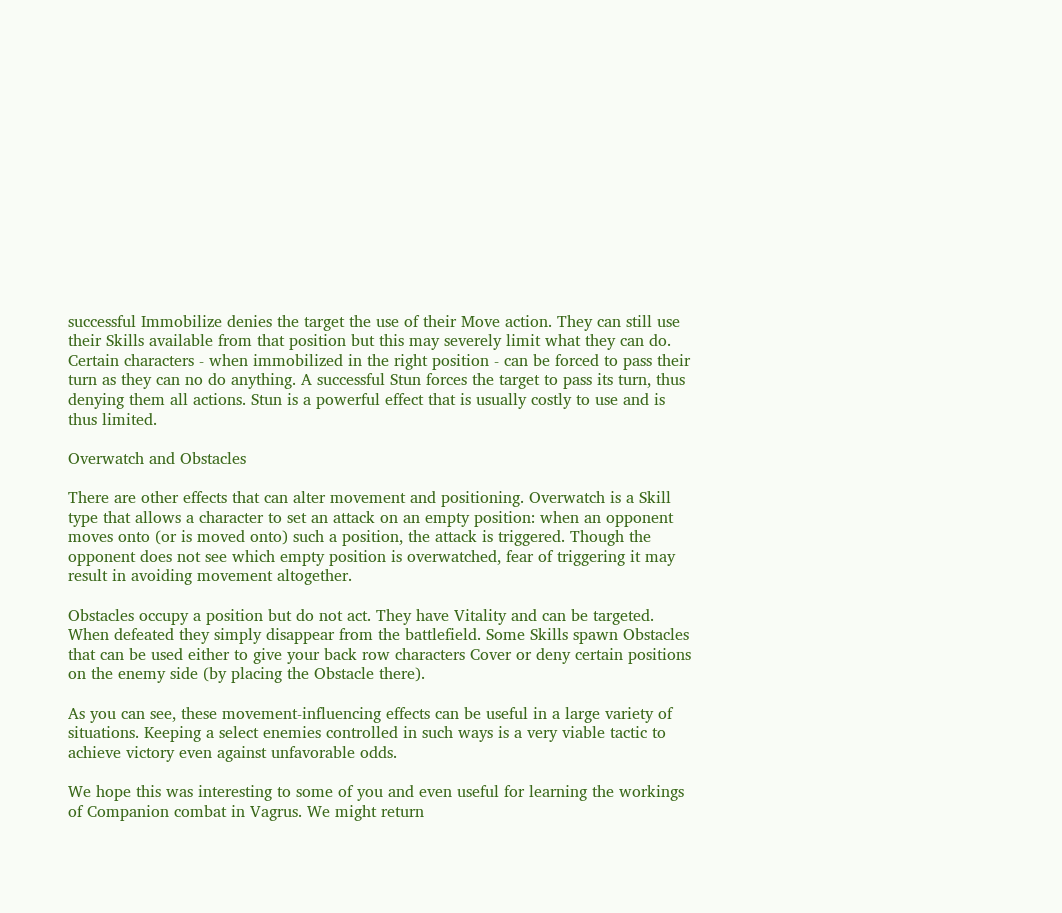successful Immobilize denies the target the use of their Move action. They can still use their Skills available from that position but this may severely limit what they can do. Certain characters - when immobilized in the right position - can be forced to pass their turn as they can no do anything. A successful Stun forces the target to pass its turn, thus denying them all actions. Stun is a powerful effect that is usually costly to use and is thus limited.

Overwatch and Obstacles

There are other effects that can alter movement and positioning. Overwatch is a Skill type that allows a character to set an attack on an empty position: when an opponent moves onto (or is moved onto) such a position, the attack is triggered. Though the opponent does not see which empty position is overwatched, fear of triggering it may result in avoiding movement altogether.

Obstacles occupy a position but do not act. They have Vitality and can be targeted. When defeated they simply disappear from the battlefield. Some Skills spawn Obstacles that can be used either to give your back row characters Cover or deny certain positions on the enemy side (by placing the Obstacle there).

As you can see, these movement-influencing effects can be useful in a large variety of situations. Keeping a select enemies controlled in such ways is a very viable tactic to achieve victory even against unfavorable odds.

We hope this was interesting to some of you and even useful for learning the workings of Companion combat in Vagrus. We might return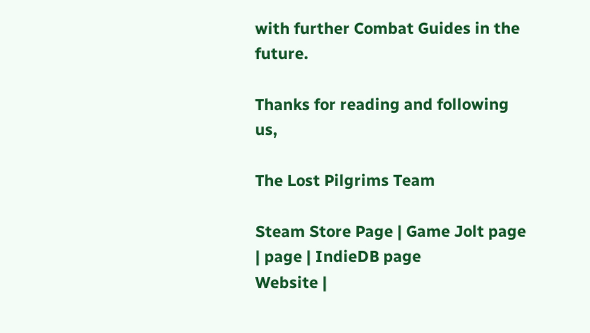with further Combat Guides in the future.

Thanks for reading and following us,

The Lost Pilgrims Team

Steam Store Page | Game Jolt page | page | IndieDB page
Website |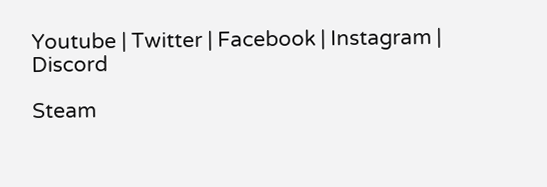Youtube | Twitter | Facebook | Instagram | Discord

Steam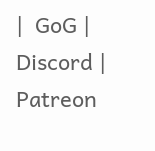|  GoG |  Discord |  Patreon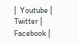|  Youtube |  Twitter |  Facebook |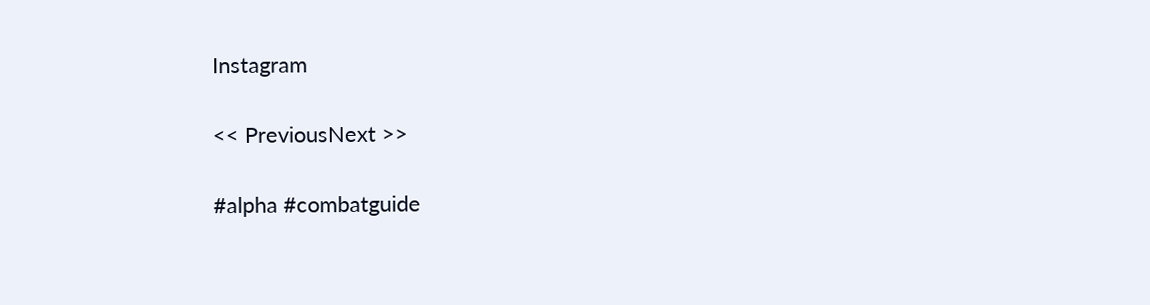Instagram

<< PreviousNext >>

#alpha #combatguide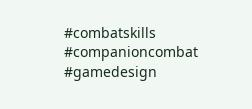#combatskills #companioncombat #gamedesign